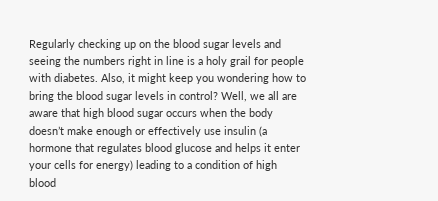Regularly checking up on the blood sugar levels and seeing the numbers right in line is a holy grail for people with diabetes. Also, it might keep you wondering how to bring the blood sugar levels in control? Well, we all are aware that high blood sugar occurs when the body doesn’t make enough or effectively use insulin (a hormone that regulates blood glucose and helps it enter your cells for energy) leading to a condition of high blood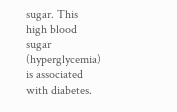sugar. This high blood sugar (hyperglycemia) is associated with diabetes.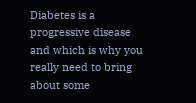Diabetes is a progressive disease and which is why you really need to bring about some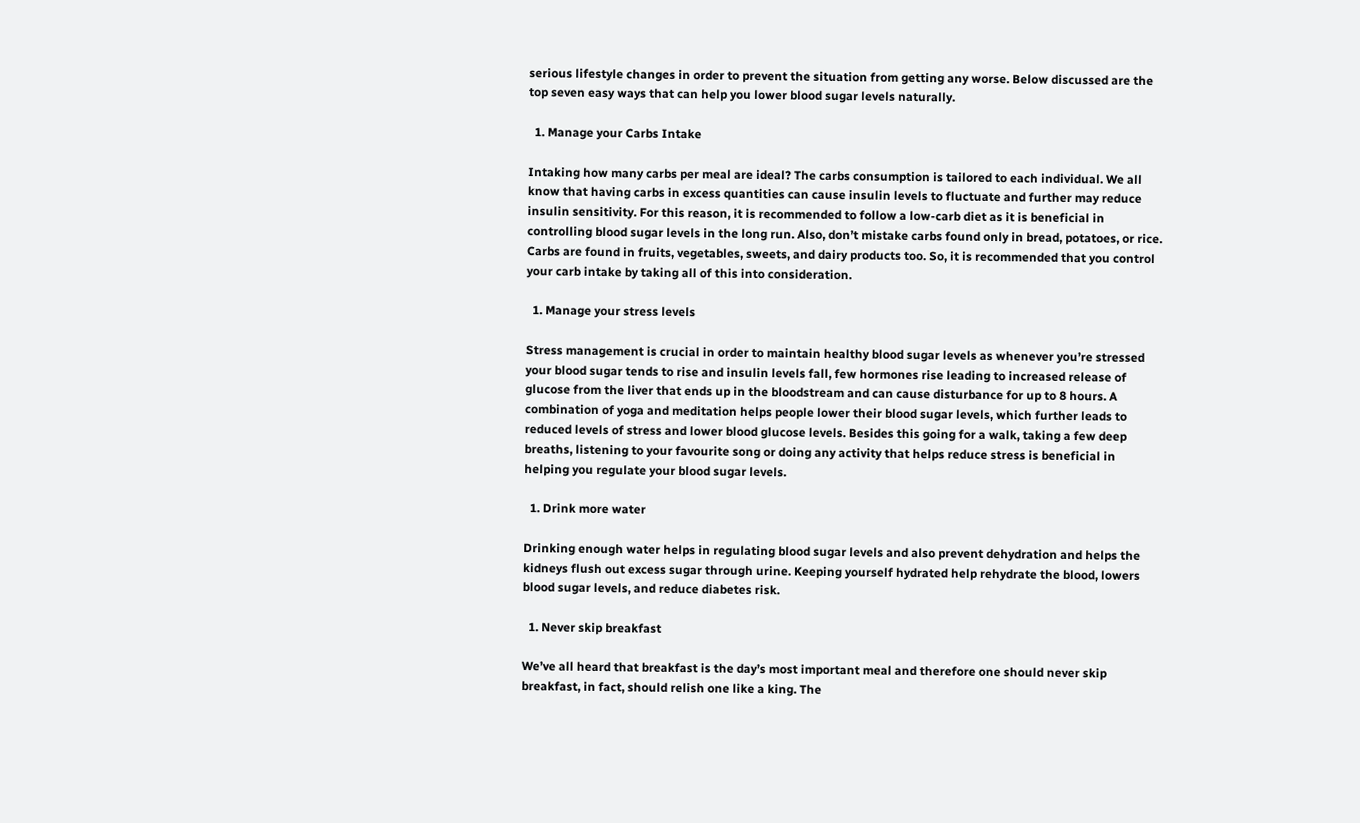serious lifestyle changes in order to prevent the situation from getting any worse. Below discussed are the top seven easy ways that can help you lower blood sugar levels naturally.

  1. Manage your Carbs Intake

Intaking how many carbs per meal are ideal? The carbs consumption is tailored to each individual. We all know that having carbs in excess quantities can cause insulin levels to fluctuate and further may reduce insulin sensitivity. For this reason, it is recommended to follow a low-carb diet as it is beneficial in controlling blood sugar levels in the long run. Also, don’t mistake carbs found only in bread, potatoes, or rice. Carbs are found in fruits, vegetables, sweets, and dairy products too. So, it is recommended that you control your carb intake by taking all of this into consideration.

  1. Manage your stress levels

Stress management is crucial in order to maintain healthy blood sugar levels as whenever you’re stressed your blood sugar tends to rise and insulin levels fall, few hormones rise leading to increased release of glucose from the liver that ends up in the bloodstream and can cause disturbance for up to 8 hours. A combination of yoga and meditation helps people lower their blood sugar levels, which further leads to reduced levels of stress and lower blood glucose levels. Besides this going for a walk, taking a few deep breaths, listening to your favourite song or doing any activity that helps reduce stress is beneficial in helping you regulate your blood sugar levels.

  1. Drink more water

Drinking enough water helps in regulating blood sugar levels and also prevent dehydration and helps the kidneys flush out excess sugar through urine. Keeping yourself hydrated help rehydrate the blood, lowers blood sugar levels, and reduce diabetes risk.

  1. Never skip breakfast

We’ve all heard that breakfast is the day’s most important meal and therefore one should never skip breakfast, in fact, should relish one like a king. The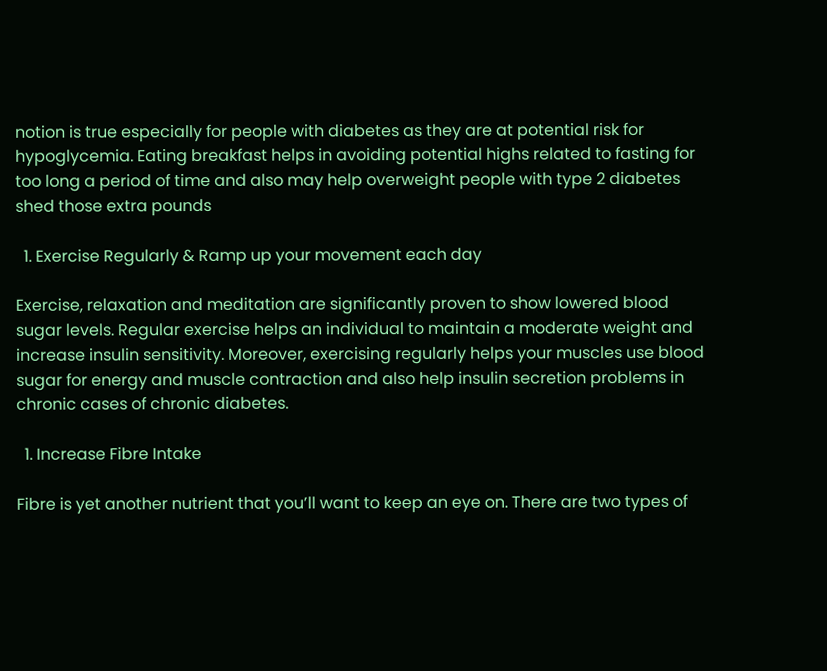notion is true especially for people with diabetes as they are at potential risk for hypoglycemia. Eating breakfast helps in avoiding potential highs related to fasting for too long a period of time and also may help overweight people with type 2 diabetes shed those extra pounds

  1. Exercise Regularly & Ramp up your movement each day

Exercise, relaxation and meditation are significantly proven to show lowered blood sugar levels. Regular exercise helps an individual to maintain a moderate weight and increase insulin sensitivity. Moreover, exercising regularly helps your muscles use blood sugar for energy and muscle contraction and also help insulin secretion problems in chronic cases of chronic diabetes.

  1. Increase Fibre Intake

Fibre is yet another nutrient that you’ll want to keep an eye on. There are two types of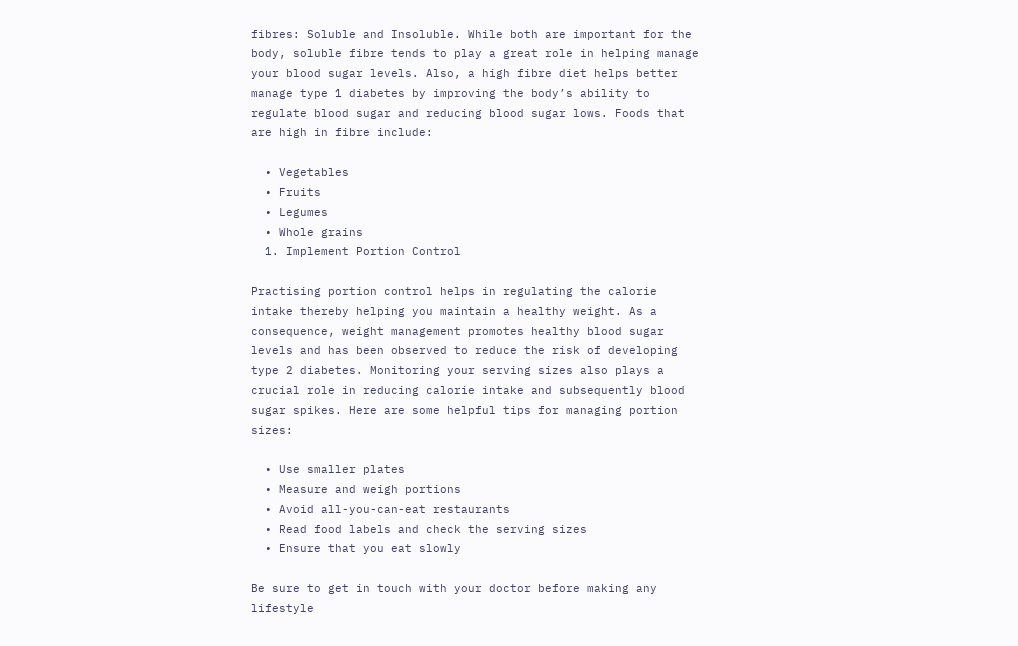fibres: Soluble and Insoluble. While both are important for the body, soluble fibre tends to play a great role in helping manage your blood sugar levels. Also, a high fibre diet helps better manage type 1 diabetes by improving the body’s ability to regulate blood sugar and reducing blood sugar lows. Foods that are high in fibre include:

  • Vegetables
  • Fruits
  • Legumes
  • Whole grains
  1. Implement Portion Control

Practising portion control helps in regulating the calorie intake thereby helping you maintain a healthy weight. As a consequence, weight management promotes healthy blood sugar levels and has been observed to reduce the risk of developing type 2 diabetes. Monitoring your serving sizes also plays a crucial role in reducing calorie intake and subsequently blood sugar spikes. Here are some helpful tips for managing portion sizes:

  • Use smaller plates
  • Measure and weigh portions
  • Avoid all-you-can-eat restaurants
  • Read food labels and check the serving sizes
  • Ensure that you eat slowly

Be sure to get in touch with your doctor before making any lifestyle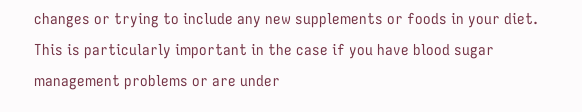changes or trying to include any new supplements or foods in your diet. This is particularly important in the case if you have blood sugar management problems or are under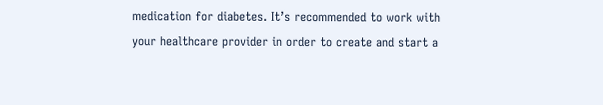medication for diabetes. It’s recommended to work with your healthcare provider in order to create and start a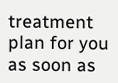treatment plan for you as soon as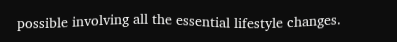possible involving all the essential lifestyle changes.